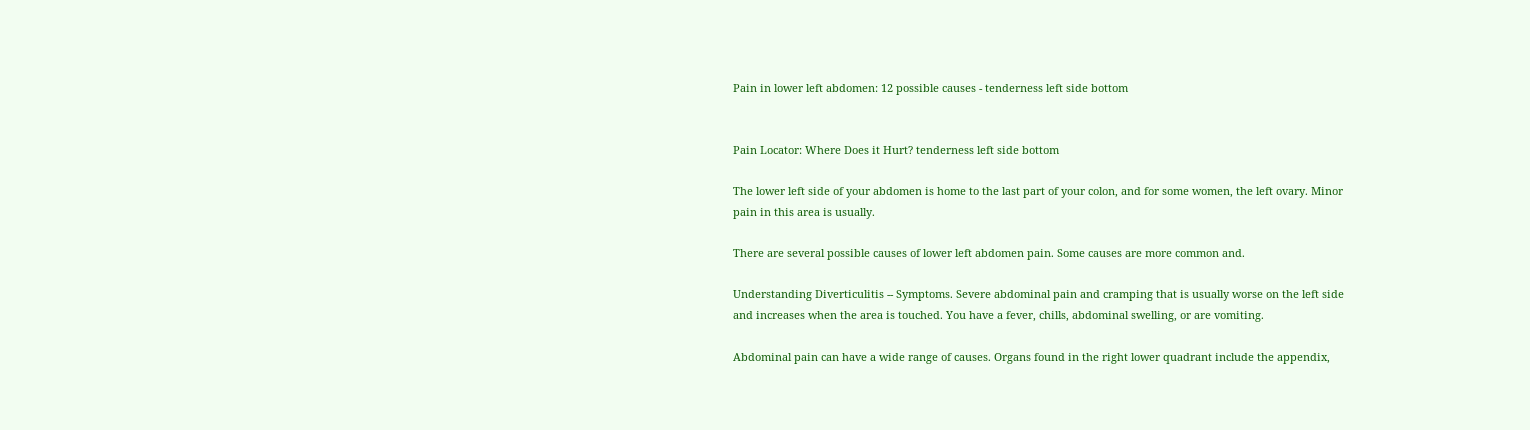Pain in lower left abdomen: 12 possible causes - tenderness left side bottom


Pain Locator: Where Does it Hurt? tenderness left side bottom

The lower left side of your abdomen is home to the last part of your colon, and for some women, the left ovary. Minor pain in this area is usually.

There are several possible causes of lower left abdomen pain. Some causes are more common and.

Understanding Diverticulitis -- Symptoms. Severe abdominal pain and cramping that is usually worse on the left side and increases when the area is touched. You have a fever, chills, abdominal swelling, or are vomiting.

Abdominal pain can have a wide range of causes. Organs found in the right lower quadrant include the appendix,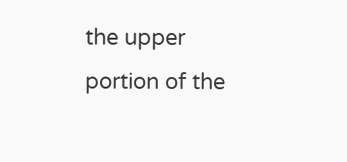the upper portion of the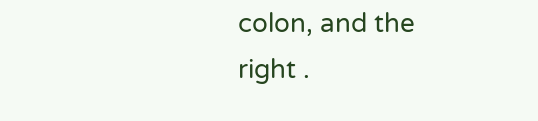colon, and the right .